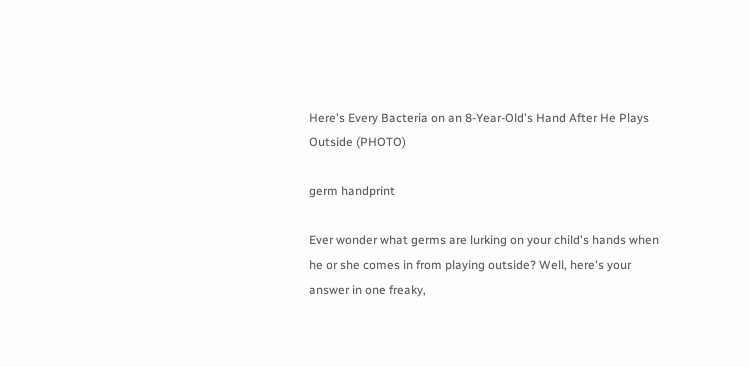Here's Every Bacteria on an 8-Year-Old's Hand After He Plays Outside (PHOTO)

germ handprint

Ever wonder what germs are lurking on your child's hands when he or she comes in from playing outside? Well, here's your answer in one freaky,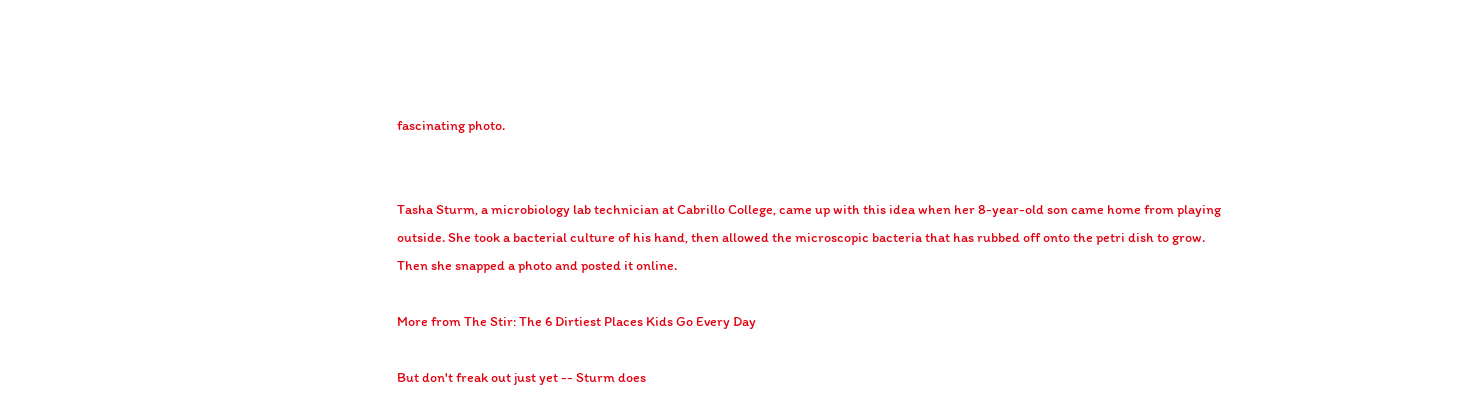fascinating photo.


Tasha Sturm, a microbiology lab technician at Cabrillo College, came up with this idea when her 8-year-old son came home from playing outside. She took a bacterial culture of his hand, then allowed the microscopic bacteria that has rubbed off onto the petri dish to grow. Then she snapped a photo and posted it online.

More from The Stir: The 6 Dirtiest Places Kids Go Every Day

But don't freak out just yet -- Sturm does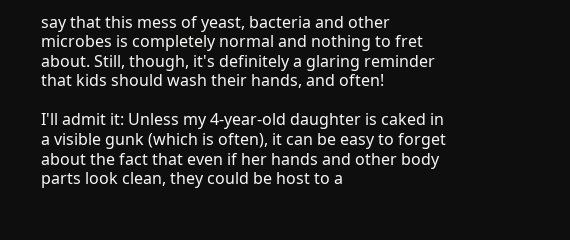say that this mess of yeast, bacteria and other microbes is completely normal and nothing to fret about. Still, though, it's definitely a glaring reminder that kids should wash their hands, and often!

I'll admit it: Unless my 4-year-old daughter is caked in a visible gunk (which is often), it can be easy to forget about the fact that even if her hands and other body parts look clean, they could be host to a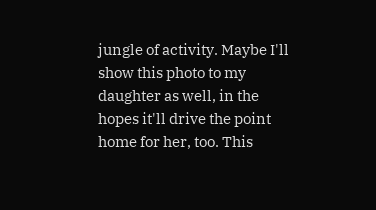jungle of activity. Maybe I'll show this photo to my daughter as well, in the hopes it'll drive the point home for her, too. This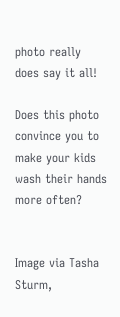photo really does say it all!

Does this photo convince you to make your kids wash their hands more often?


Image via Tasha Sturm,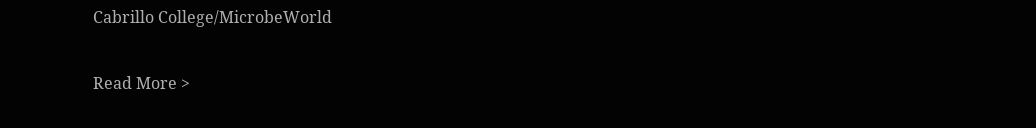Cabrillo College/MicrobeWorld

Read More >